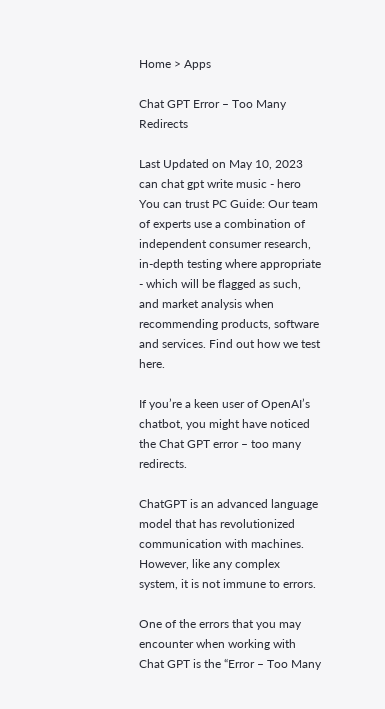Home > Apps

Chat GPT Error – Too Many Redirects

Last Updated on May 10, 2023
can chat gpt write music - hero
You can trust PC Guide: Our team of experts use a combination of independent consumer research, in-depth testing where appropriate - which will be flagged as such, and market analysis when recommending products, software and services. Find out how we test here.

If you’re a keen user of OpenAI’s chatbot, you might have noticed the Chat GPT error – too many redirects.

ChatGPT is an advanced language model that has revolutionized communication with machines. However, like any complex system, it is not immune to errors.

One of the errors that you may encounter when working with Chat GPT is the “Error – Too Many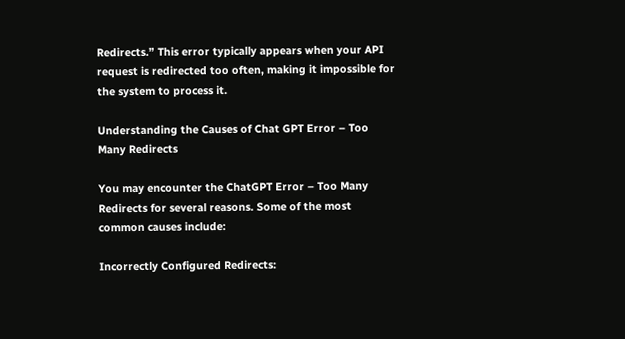Redirects.” This error typically appears when your API request is redirected too often, making it impossible for the system to process it.

Understanding the Causes of Chat GPT Error – Too Many Redirects

You may encounter the ChatGPT Error – Too Many Redirects for several reasons. Some of the most common causes include:

Incorrectly Configured Redirects: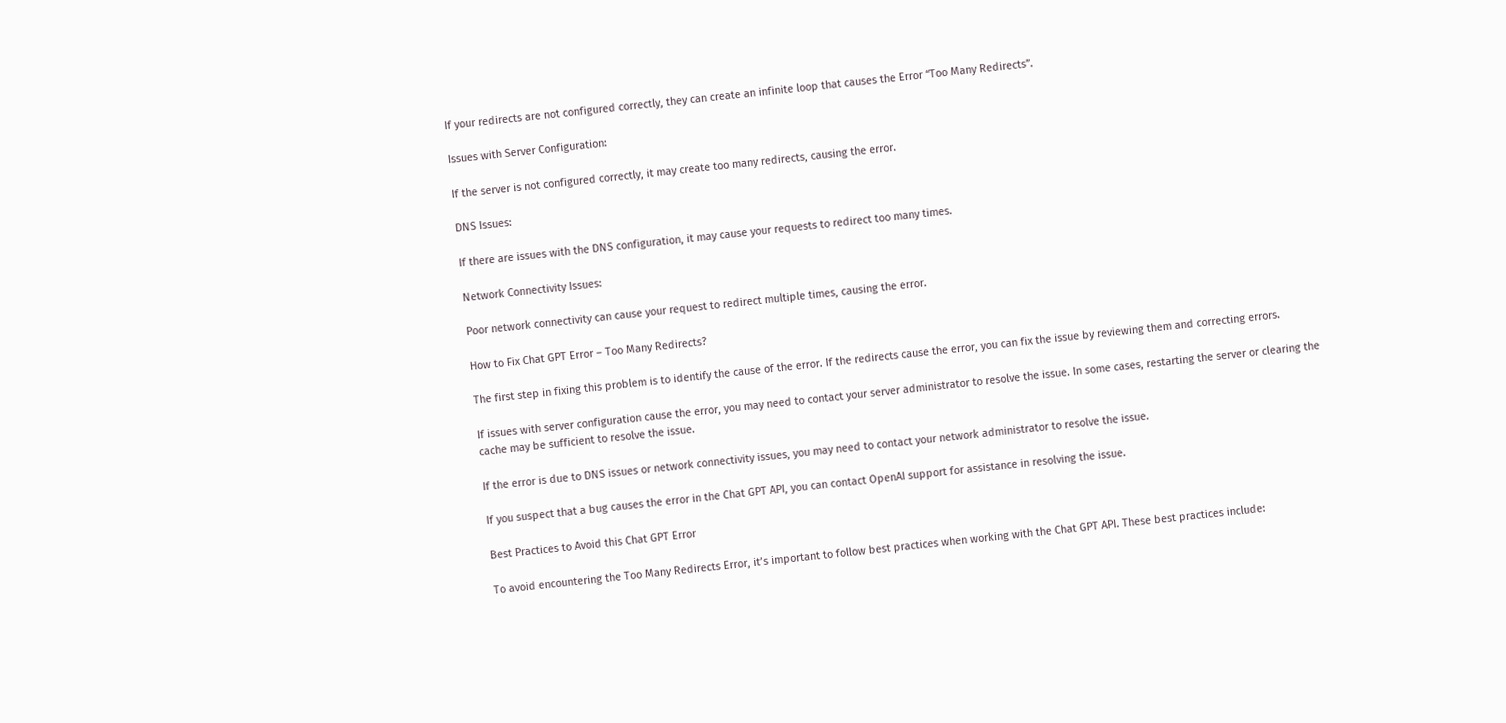If your redirects are not configured correctly, they can create an infinite loop that causes the Error “Too Many Redirects”.

Issues with Server Configuration:

If the server is not configured correctly, it may create too many redirects, causing the error.

DNS Issues:

If there are issues with the DNS configuration, it may cause your requests to redirect too many times.

Network Connectivity Issues:

Poor network connectivity can cause your request to redirect multiple times, causing the error.

How to Fix Chat GPT Error – Too Many Redirects?

The first step in fixing this problem is to identify the cause of the error. If the redirects cause the error, you can fix the issue by reviewing them and correcting errors.

If issues with server configuration cause the error, you may need to contact your server administrator to resolve the issue. In some cases, restarting the server or clearing the cache may be sufficient to resolve the issue.

If the error is due to DNS issues or network connectivity issues, you may need to contact your network administrator to resolve the issue.

If you suspect that a bug causes the error in the Chat GPT API, you can contact OpenAI support for assistance in resolving the issue.

Best Practices to Avoid this Chat GPT Error

To avoid encountering the Too Many Redirects Error, it’s important to follow best practices when working with the Chat GPT API. These best practices include: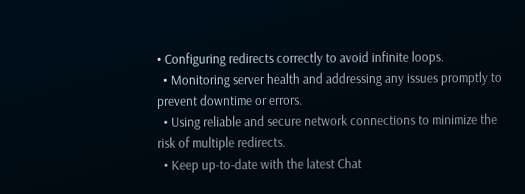• Configuring redirects correctly to avoid infinite loops.
  • Monitoring server health and addressing any issues promptly to prevent downtime or errors.
  • Using reliable and secure network connections to minimize the risk of multiple redirects.
  • Keep up-to-date with the latest Chat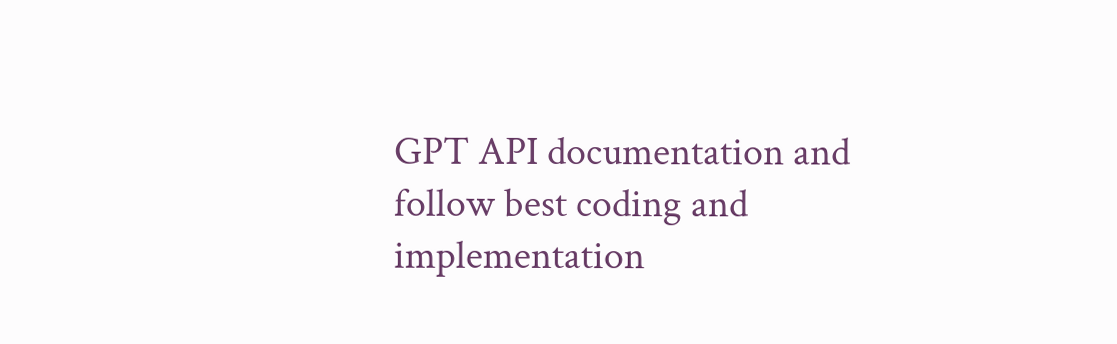GPT API documentation and follow best coding and implementation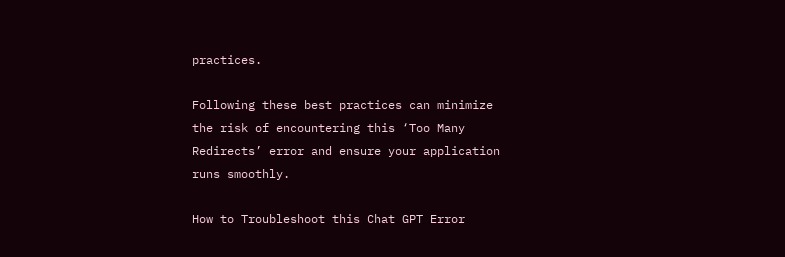practices.

Following these best practices can minimize the risk of encountering this ‘Too Many Redirects’ error and ensure your application runs smoothly.

How to Troubleshoot this Chat GPT Error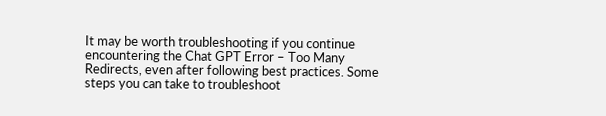It may be worth troubleshooting if you continue encountering the Chat GPT Error – Too Many Redirects, even after following best practices. Some steps you can take to troubleshoot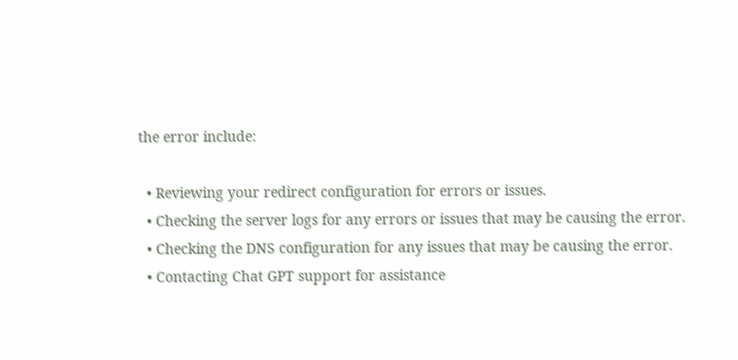the error include:

  • Reviewing your redirect configuration for errors or issues.
  • Checking the server logs for any errors or issues that may be causing the error.
  • Checking the DNS configuration for any issues that may be causing the error.
  • Contacting Chat GPT support for assistance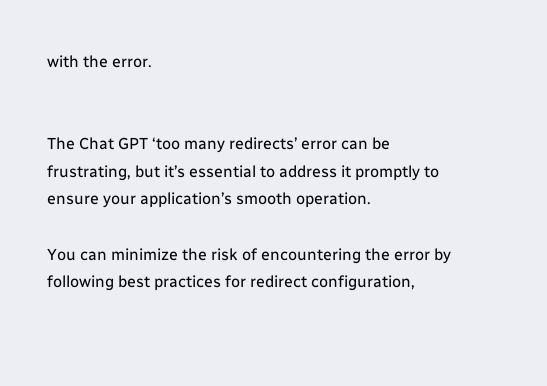with the error.


The Chat GPT ‘too many redirects’ error can be frustrating, but it’s essential to address it promptly to ensure your application’s smooth operation.

You can minimize the risk of encountering the error by following best practices for redirect configuration,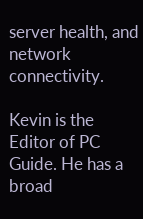server health, and network connectivity.

Kevin is the Editor of PC Guide. He has a broad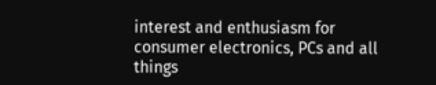interest and enthusiasm for consumer electronics, PCs and all things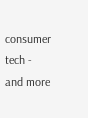consumer tech - and more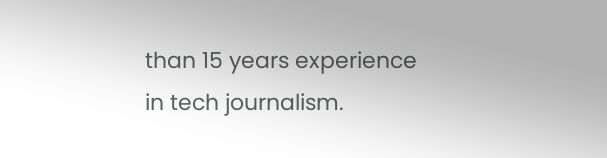than 15 years experience in tech journalism.